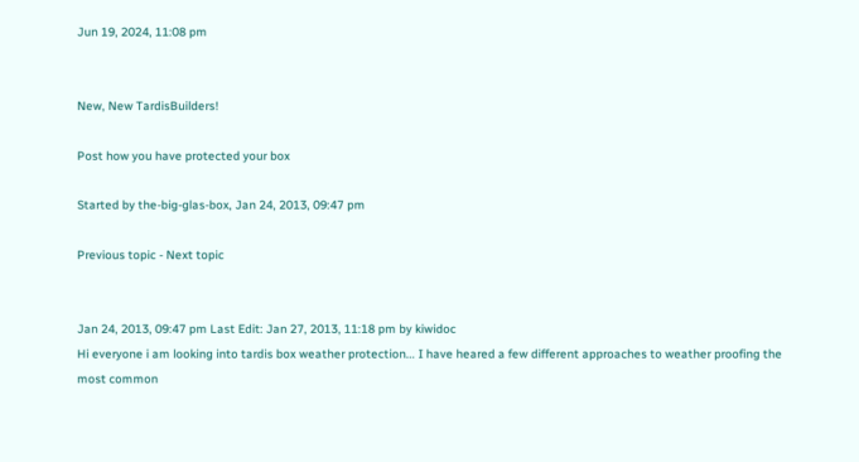Jun 19, 2024, 11:08 pm


New, New TardisBuilders!

Post how you have protected your box

Started by the-big-glas-box, Jan 24, 2013, 09:47 pm

Previous topic - Next topic


Jan 24, 2013, 09:47 pm Last Edit: Jan 27, 2013, 11:18 pm by kiwidoc
Hi everyone i am looking into tardis box weather protection... I have heared a few different approaches to weather proofing the most common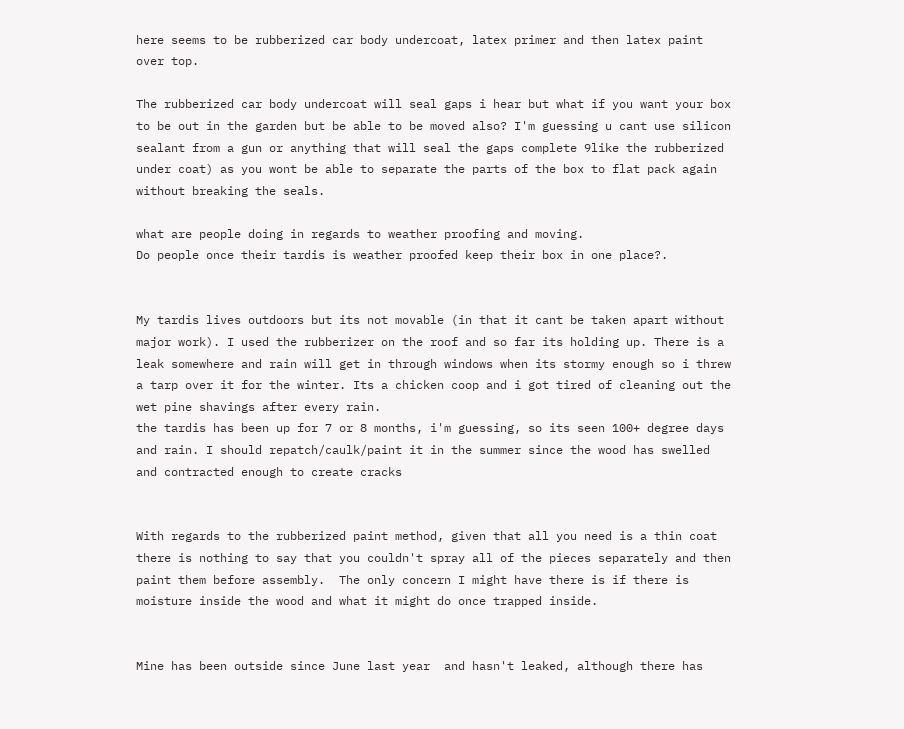here seems to be rubberized car body undercoat, latex primer and then latex paint over top.

The rubberized car body undercoat will seal gaps i hear but what if you want your box to be out in the garden but be able to be moved also? I'm guessing u cant use silicon sealant from a gun or anything that will seal the gaps complete 9like the rubberized under coat) as you wont be able to separate the parts of the box to flat pack again without breaking the seals.

what are people doing in regards to weather proofing and moving.
Do people once their tardis is weather proofed keep their box in one place?.


My tardis lives outdoors but its not movable (in that it cant be taken apart without major work). I used the rubberizer on the roof and so far its holding up. There is a leak somewhere and rain will get in through windows when its stormy enough so i threw a tarp over it for the winter. Its a chicken coop and i got tired of cleaning out the wet pine shavings after every rain.
the tardis has been up for 7 or 8 months, i'm guessing, so its seen 100+ degree days and rain. I should repatch/caulk/paint it in the summer since the wood has swelled and contracted enough to create cracks


With regards to the rubberized paint method, given that all you need is a thin coat there is nothing to say that you couldn't spray all of the pieces separately and then paint them before assembly.  The only concern I might have there is if there is moisture inside the wood and what it might do once trapped inside.


Mine has been outside since June last year  and hasn't leaked, although there has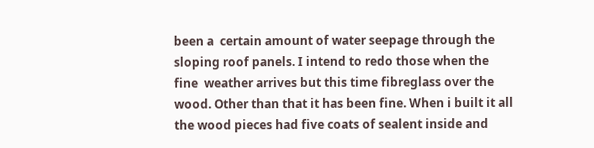been a  certain amount of water seepage through the sloping roof panels. I intend to redo those when the fine  weather arrives but this time fibreglass over the wood. Other than that it has been fine. When i built it all the wood pieces had five coats of sealent inside and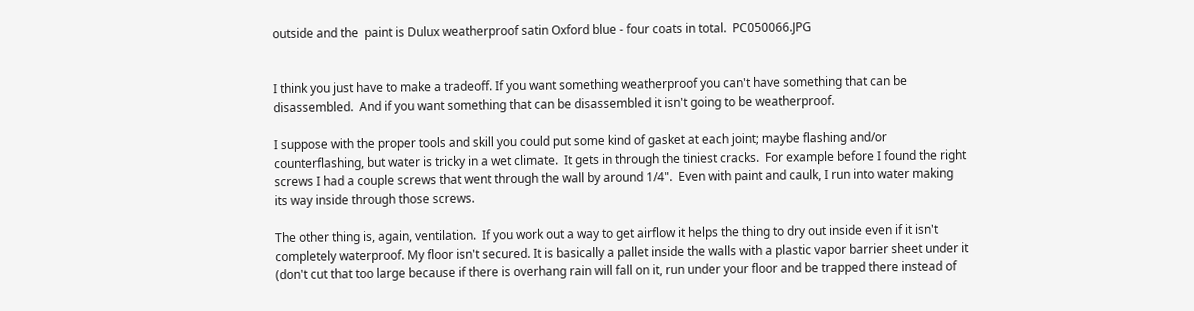outside and the  paint is Dulux weatherproof satin Oxford blue - four coats in total.  PC050066.JPG


I think you just have to make a tradeoff. If you want something weatherproof you can't have something that can be disassembled.  And if you want something that can be disassembled it isn't going to be weatherproof.

I suppose with the proper tools and skill you could put some kind of gasket at each joint; maybe flashing and/or counterflashing, but water is tricky in a wet climate.  It gets in through the tiniest cracks.  For example before I found the right screws I had a couple screws that went through the wall by around 1/4".  Even with paint and caulk, I run into water making its way inside through those screws.

The other thing is, again, ventilation.  If you work out a way to get airflow it helps the thing to dry out inside even if it isn't completely waterproof. My floor isn't secured. It is basically a pallet inside the walls with a plastic vapor barrier sheet under it (don't cut that too large because if there is overhang rain will fall on it, run under your floor and be trapped there instead of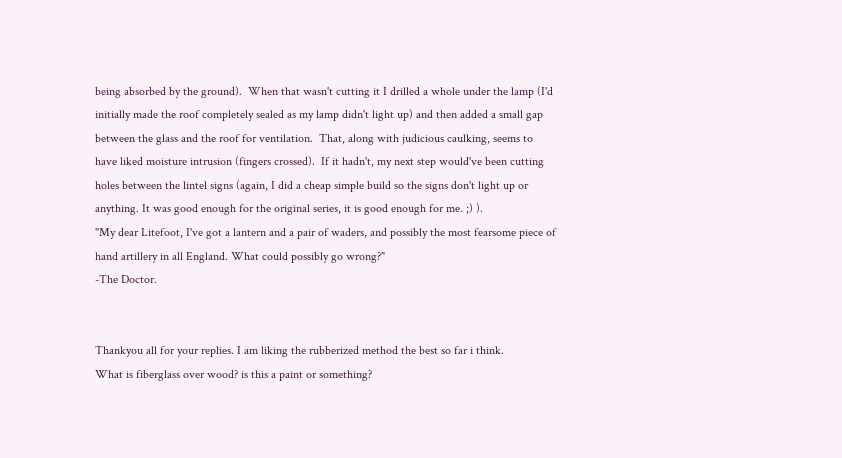being absorbed by the ground).  When that wasn't cutting it I drilled a whole under the lamp (I'd initially made the roof completely sealed as my lamp didn't light up) and then added a small gap between the glass and the roof for ventilation.  That, along with judicious caulking, seems to have liked moisture intrusion (fingers crossed).  If it hadn't, my next step would've been cutting holes between the lintel signs (again, I did a cheap simple build so the signs don't light up or anything. It was good enough for the original series, it is good enough for me. ;) ).
"My dear Litefoot, I've got a lantern and a pair of waders, and possibly the most fearsome piece of hand artillery in all England. What could possibly go wrong?"
-The Doctor.


Thankyou all for your replies. I am liking the rubberized method the best so far i think.
What is fiberglass over wood? is this a paint or something?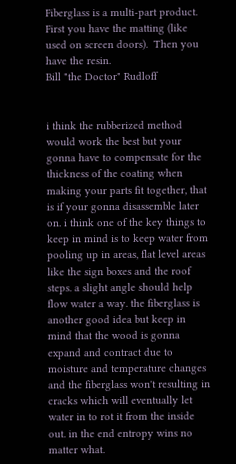Fiberglass is a multi-part product.  First you have the matting (like used on screen doors).  Then you have the resin.
Bill "the Doctor" Rudloff


i think the rubberized method would work the best but your gonna have to compensate for the thickness of the coating when making your parts fit together, that is if your gonna disassemble later on. i think one of the key things to keep in mind is to keep water from pooling up in areas, flat level areas like the sign boxes and the roof steps. a slight angle should help flow water a way. the fiberglass is another good idea but keep in mind that the wood is gonna expand and contract due to moisture and temperature changes and the fiberglass won't resulting in cracks which will eventually let water in to rot it from the inside out. in the end entropy wins no matter what.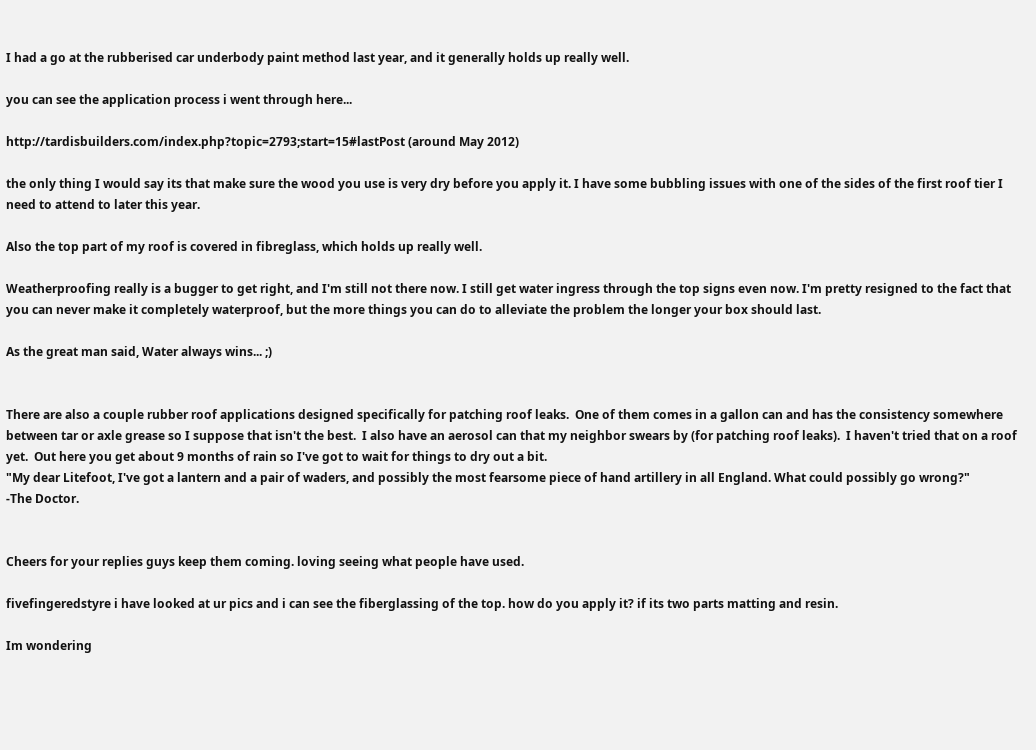I had a go at the rubberised car underbody paint method last year, and it generally holds up really well.

you can see the application process i went through here...

http://tardisbuilders.com/index.php?topic=2793;start=15#lastPost (around May 2012)

the only thing I would say its that make sure the wood you use is very dry before you apply it. I have some bubbling issues with one of the sides of the first roof tier I need to attend to later this year.

Also the top part of my roof is covered in fibreglass, which holds up really well.

Weatherproofing really is a bugger to get right, and I'm still not there now. I still get water ingress through the top signs even now. I'm pretty resigned to the fact that you can never make it completely waterproof, but the more things you can do to alleviate the problem the longer your box should last.

As the great man said, Water always wins... ;)


There are also a couple rubber roof applications designed specifically for patching roof leaks.  One of them comes in a gallon can and has the consistency somewhere between tar or axle grease so I suppose that isn't the best.  I also have an aerosol can that my neighbor swears by (for patching roof leaks).  I haven't tried that on a roof yet.  Out here you get about 9 months of rain so I've got to wait for things to dry out a bit.
"My dear Litefoot, I've got a lantern and a pair of waders, and possibly the most fearsome piece of hand artillery in all England. What could possibly go wrong?"
-The Doctor.


Cheers for your replies guys keep them coming. loving seeing what people have used.

fivefingeredstyre i have looked at ur pics and i can see the fiberglassing of the top. how do you apply it? if its two parts matting and resin.

Im wondering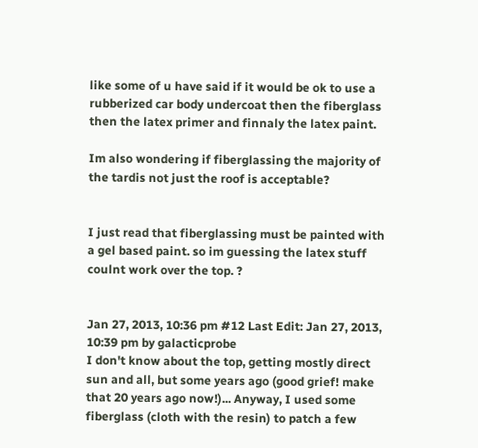like some of u have said if it would be ok to use a rubberized car body undercoat then the fiberglass then the latex primer and finnaly the latex paint.

Im also wondering if fiberglassing the majority of the tardis not just the roof is acceptable?


I just read that fiberglassing must be painted with a gel based paint. so im guessing the latex stuff coulnt work over the top. ?


Jan 27, 2013, 10:36 pm #12 Last Edit: Jan 27, 2013, 10:39 pm by galacticprobe
I don't know about the top, getting mostly direct sun and all, but some years ago (good grief! make that 20 years ago now!)... Anyway, I used some fiberglass (cloth with the resin) to patch a few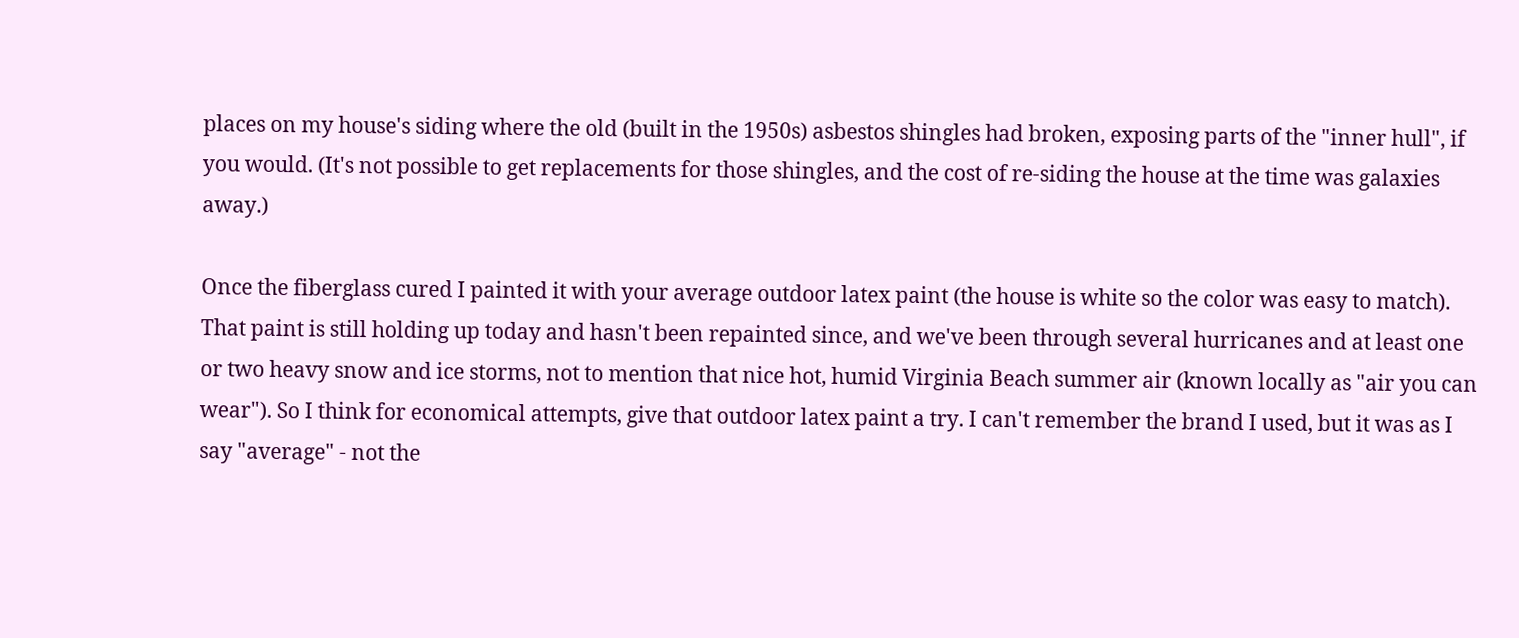places on my house's siding where the old (built in the 1950s) asbestos shingles had broken, exposing parts of the "inner hull", if you would. (It's not possible to get replacements for those shingles, and the cost of re-siding the house at the time was galaxies away.)

Once the fiberglass cured I painted it with your average outdoor latex paint (the house is white so the color was easy to match). That paint is still holding up today and hasn't been repainted since, and we've been through several hurricanes and at least one or two heavy snow and ice storms, not to mention that nice hot, humid Virginia Beach summer air (known locally as "air you can wear"). So I think for economical attempts, give that outdoor latex paint a try. I can't remember the brand I used, but it was as I say "average" - not the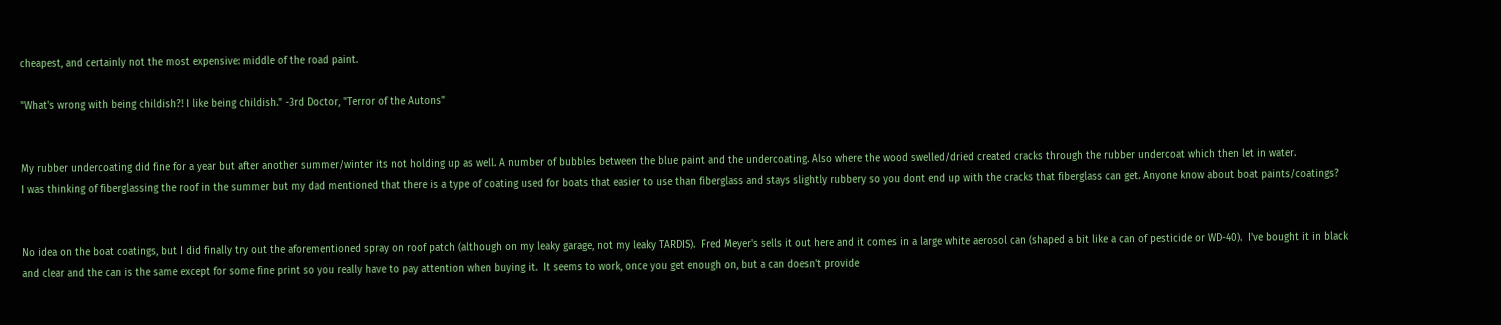cheapest, and certainly not the most expensive: middle of the road paint.

"What's wrong with being childish?! I like being childish." -3rd Doctor, "Terror of the Autons"


My rubber undercoating did fine for a year but after another summer/winter its not holding up as well. A number of bubbles between the blue paint and the undercoating. Also where the wood swelled/dried created cracks through the rubber undercoat which then let in water.
I was thinking of fiberglassing the roof in the summer but my dad mentioned that there is a type of coating used for boats that easier to use than fiberglass and stays slightly rubbery so you dont end up with the cracks that fiberglass can get. Anyone know about boat paints/coatings?


No idea on the boat coatings, but I did finally try out the aforementioned spray on roof patch (although on my leaky garage, not my leaky TARDIS).  Fred Meyer's sells it out here and it comes in a large white aerosol can (shaped a bit like a can of pesticide or WD-40).  I've bought it in black and clear and the can is the same except for some fine print so you really have to pay attention when buying it.  It seems to work, once you get enough on, but a can doesn't provide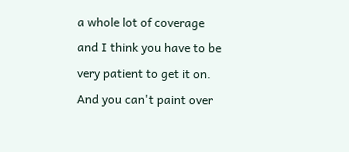a whole lot of coverage and I think you have to be very patient to get it on.  And you can't paint over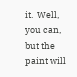it.  Well, you can, but the paint will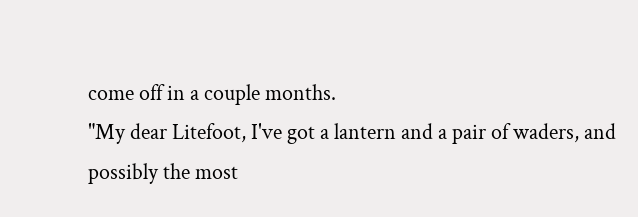come off in a couple months.
"My dear Litefoot, I've got a lantern and a pair of waders, and possibly the most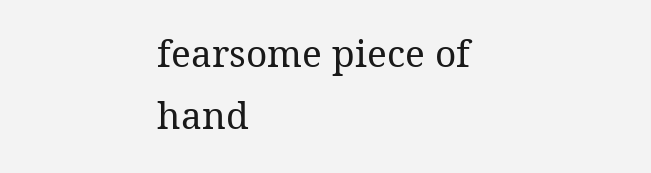fearsome piece of hand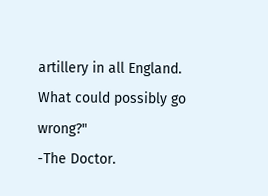artillery in all England. What could possibly go wrong?"
-The Doctor.